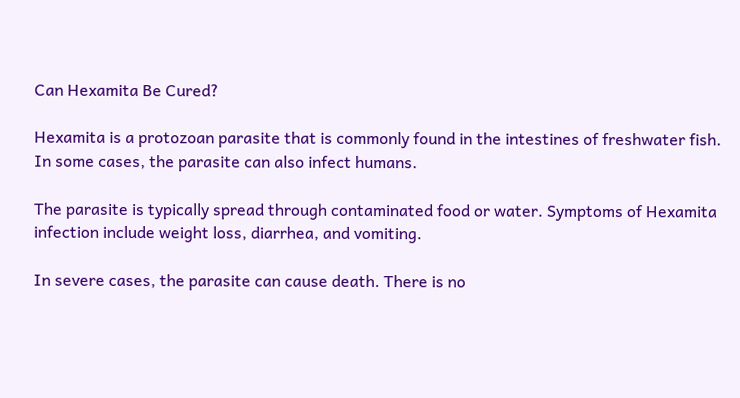Can Hexamita Be Cured?

Hexamita is a protozoan parasite that is commonly found in the intestines of freshwater fish. In some cases, the parasite can also infect humans.

The parasite is typically spread through contaminated food or water. Symptoms of Hexamita infection include weight loss, diarrhea, and vomiting.

In severe cases, the parasite can cause death. There is no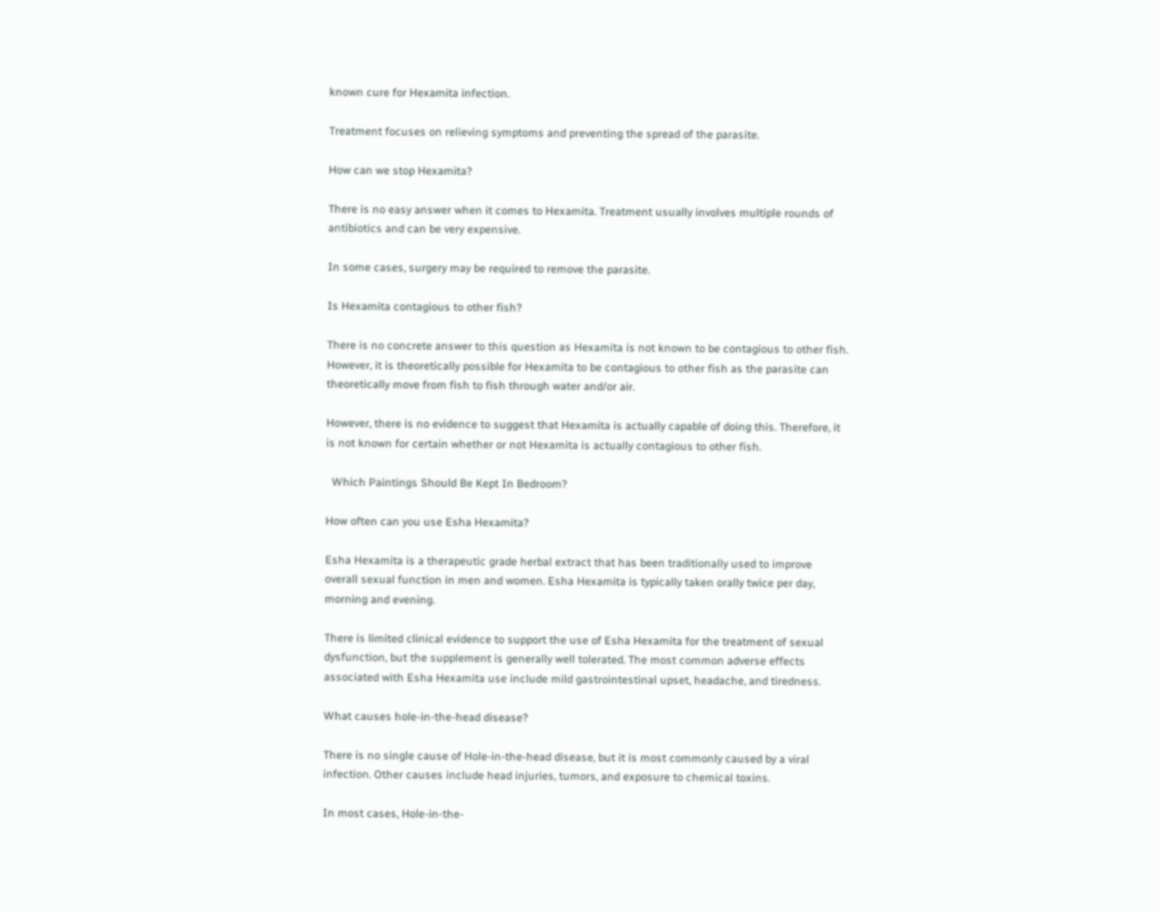known cure for Hexamita infection.

Treatment focuses on relieving symptoms and preventing the spread of the parasite.

How can we stop Hexamita?

There is no easy answer when it comes to Hexamita. Treatment usually involves multiple rounds of antibiotics and can be very expensive.

In some cases, surgery may be required to remove the parasite.

Is Hexamita contagious to other fish?

There is no concrete answer to this question as Hexamita is not known to be contagious to other fish. However, it is theoretically possible for Hexamita to be contagious to other fish as the parasite can theoretically move from fish to fish through water and/or air.

However, there is no evidence to suggest that Hexamita is actually capable of doing this. Therefore, it is not known for certain whether or not Hexamita is actually contagious to other fish.

  Which Paintings Should Be Kept In Bedroom?

How often can you use Esha Hexamita?

Esha Hexamita is a therapeutic grade herbal extract that has been traditionally used to improve overall sexual function in men and women. Esha Hexamita is typically taken orally twice per day, morning and evening.

There is limited clinical evidence to support the use of Esha Hexamita for the treatment of sexual dysfunction, but the supplement is generally well tolerated. The most common adverse effects associated with Esha Hexamita use include mild gastrointestinal upset, headache, and tiredness.

What causes hole-in-the-head disease?

There is no single cause of Hole-in-the-head disease, but it is most commonly caused by a viral infection. Other causes include head injuries, tumors, and exposure to chemical toxins.

In most cases, Hole-in-the-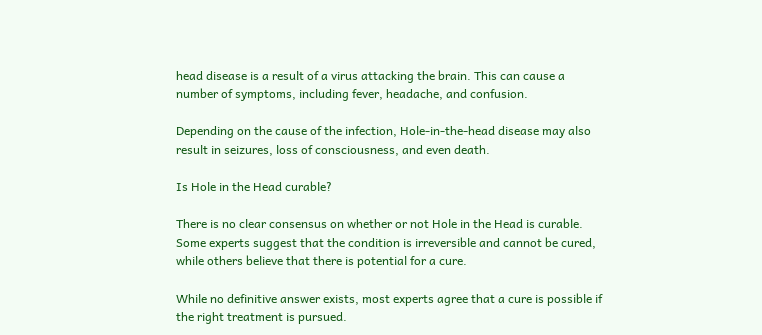head disease is a result of a virus attacking the brain. This can cause a number of symptoms, including fever, headache, and confusion.

Depending on the cause of the infection, Hole-in-the-head disease may also result in seizures, loss of consciousness, and even death.

Is Hole in the Head curable?

There is no clear consensus on whether or not Hole in the Head is curable. Some experts suggest that the condition is irreversible and cannot be cured, while others believe that there is potential for a cure.

While no definitive answer exists, most experts agree that a cure is possible if the right treatment is pursued.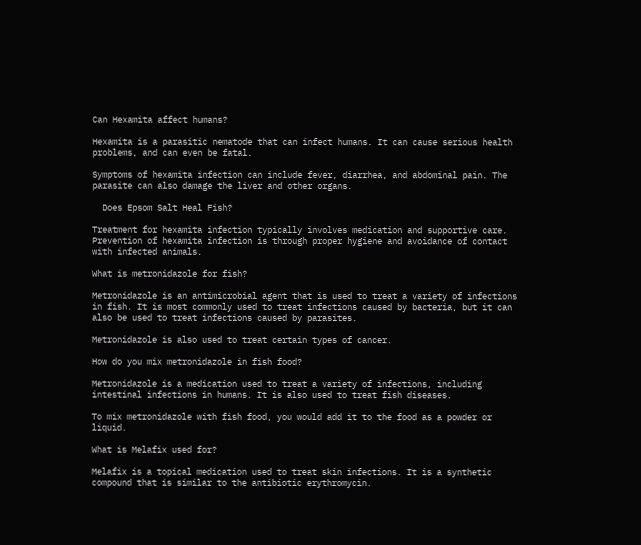Can Hexamita affect humans?

Hexamita is a parasitic nematode that can infect humans. It can cause serious health problems, and can even be fatal.

Symptoms of hexamita infection can include fever, diarrhea, and abdominal pain. The parasite can also damage the liver and other organs.

  Does Epsom Salt Heal Fish?

Treatment for hexamita infection typically involves medication and supportive care. Prevention of hexamita infection is through proper hygiene and avoidance of contact with infected animals.

What is metronidazole for fish?

Metronidazole is an antimicrobial agent that is used to treat a variety of infections in fish. It is most commonly used to treat infections caused by bacteria, but it can also be used to treat infections caused by parasites.

Metronidazole is also used to treat certain types of cancer.

How do you mix metronidazole in fish food?

Metronidazole is a medication used to treat a variety of infections, including intestinal infections in humans. It is also used to treat fish diseases.

To mix metronidazole with fish food, you would add it to the food as a powder or liquid.

What is Melafix used for?

Melafix is a topical medication used to treat skin infections. It is a synthetic compound that is similar to the antibiotic erythromycin.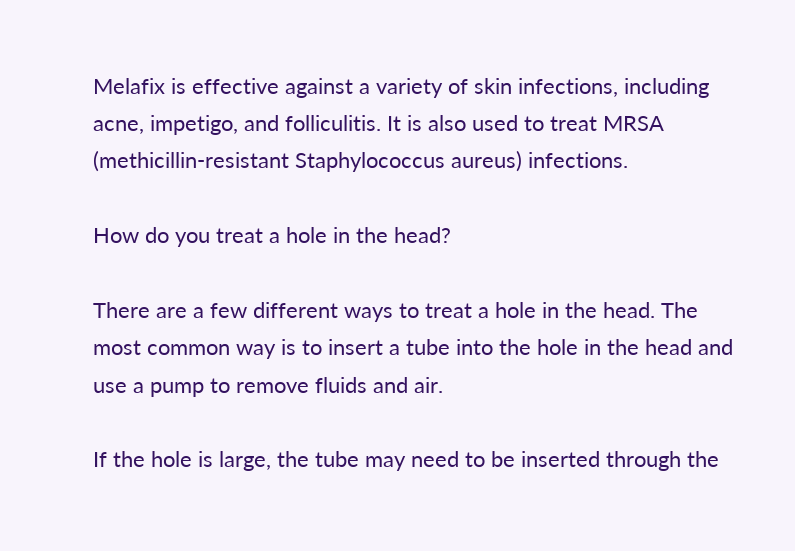Melafix is effective against a variety of skin infections, including acne, impetigo, and folliculitis. It is also used to treat MRSA (methicillin-resistant Staphylococcus aureus) infections.

How do you treat a hole in the head?

There are a few different ways to treat a hole in the head. The most common way is to insert a tube into the hole in the head and use a pump to remove fluids and air.

If the hole is large, the tube may need to be inserted through the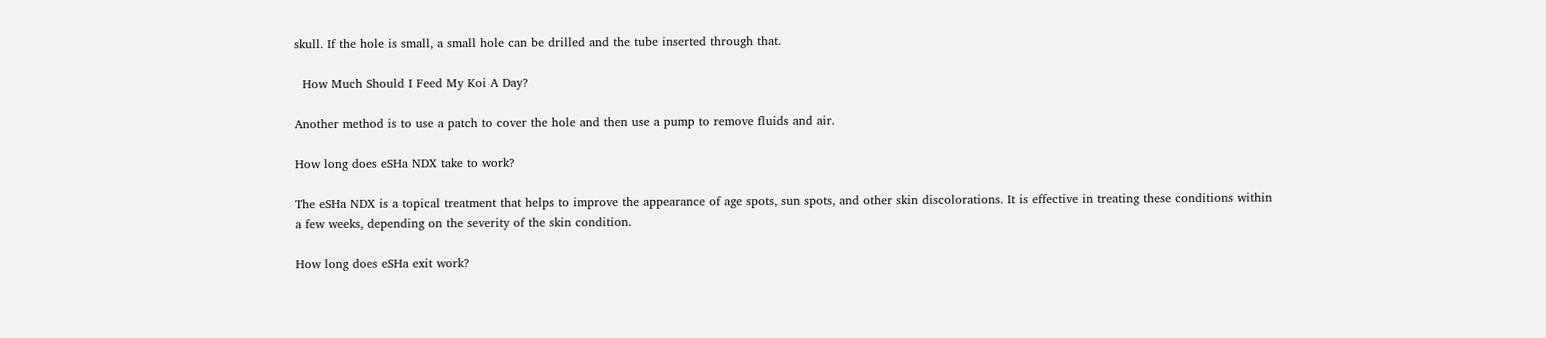skull. If the hole is small, a small hole can be drilled and the tube inserted through that.

  How Much Should I Feed My Koi A Day?

Another method is to use a patch to cover the hole and then use a pump to remove fluids and air.

How long does eSHa NDX take to work?

The eSHa NDX is a topical treatment that helps to improve the appearance of age spots, sun spots, and other skin discolorations. It is effective in treating these conditions within a few weeks, depending on the severity of the skin condition.

How long does eSHa exit work?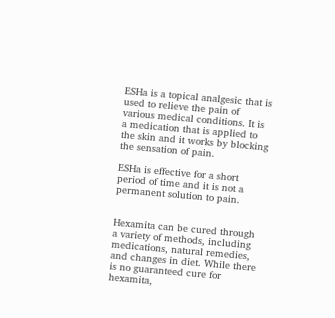ESHa is a topical analgesic that is used to relieve the pain of various medical conditions. It is a medication that is applied to the skin and it works by blocking the sensation of pain.

ESHa is effective for a short period of time and it is not a permanent solution to pain.


Hexamita can be cured through a variety of methods, including medications, natural remedies, and changes in diet. While there is no guaranteed cure for hexamita,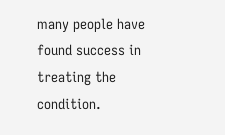many people have found success in treating the condition.